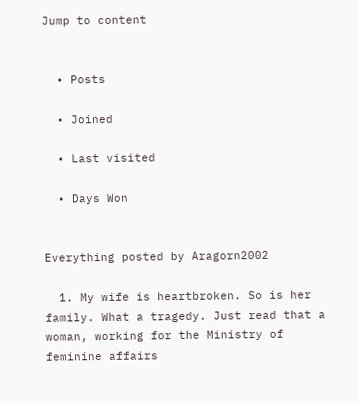Jump to content


  • Posts

  • Joined

  • Last visited

  • Days Won


Everything posted by Aragorn2002

  1. My wife is heartbroken. So is her family. What a tragedy. Just read that a woman, working for the Ministry of feminine affairs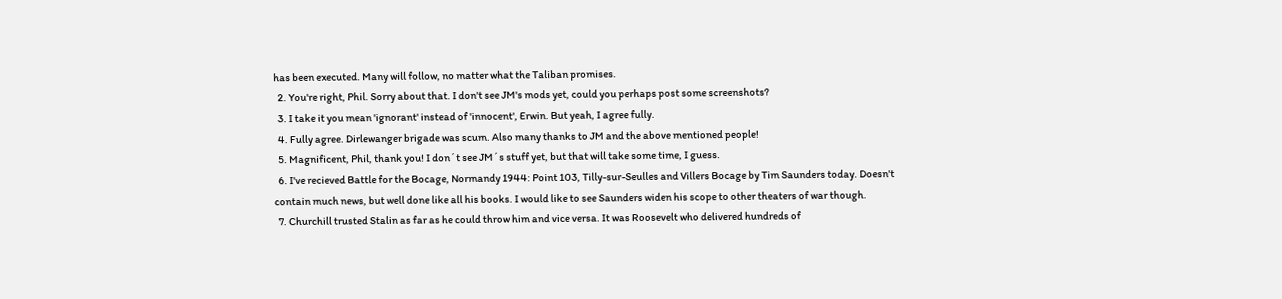has been executed. Many will follow, no matter what the Taliban promises.
  2. You're right, Phil. Sorry about that. I don't see JM's mods yet, could you perhaps post some screenshots?
  3. I take it you mean 'ignorant' instead of 'innocent', Erwin. But yeah, I agree fully.
  4. Fully agree. Dirlewanger brigade was scum. Also many thanks to JM and the above mentioned people!
  5. Magnificent, Phil, thank you! I don´t see JM´s stuff yet, but that will take some time, I guess.
  6. I've recieved Battle for the Bocage, Normandy 1944: Point 103, Tilly-sur-Seulles and Villers Bocage by Tim Saunders today. Doesn't contain much news, but well done like all his books. I would like to see Saunders widen his scope to other theaters of war though.
  7. Churchill trusted Stalin as far as he could throw him and vice versa. It was Roosevelt who delivered hundreds of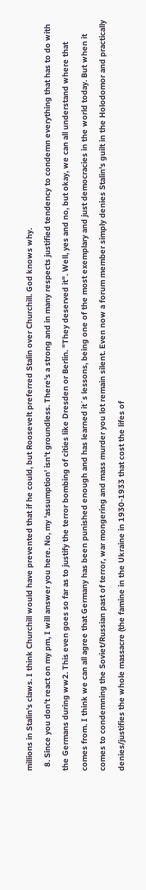millions in Stalin's claws. I think Churchill would have prevented that if he could, but Roosevelt preferred Stalin over Churchill. God knows why.
  8. Since you don't react on my pm, I will answer you here. No, my 'assumption' isn't groundless. There's a strong and in many respects justified tendency to condemn everything that has to do with the Germans during ww2. This even goes so far as to justify the terror bombing of cities like Dresden or Berlin. "They deserved it". Well, yes and no, but okay, we can all understand where that comes from. I think we can all agree that Germany has been punished enough and has learned it´s lessons, being one of the most exemplary and just democracies in the world today. But when it comes to condemning the Soviet/Russian past of terror, war mongering and mass murder you lot remain silent. Even now a forum member simply denies Stalin's guilt in the Holodomor and practically denies/justifies the whole massacre (the famine in the Ukraine in 1930-1933 that cost the lifes of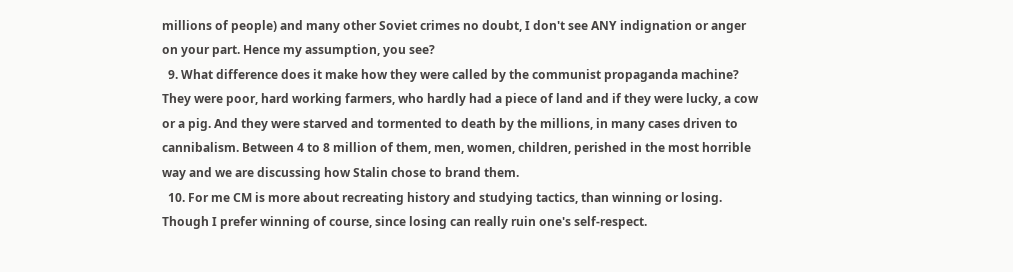millions of people) and many other Soviet crimes no doubt, I don't see ANY indignation or anger on your part. Hence my assumption, you see?
  9. What difference does it make how they were called by the communist propaganda machine? They were poor, hard working farmers, who hardly had a piece of land and if they were lucky, a cow or a pig. And they were starved and tormented to death by the millions, in many cases driven to cannibalism. Between 4 to 8 million of them, men, women, children, perished in the most horrible way and we are discussing how Stalin chose to brand them.
  10. For me CM is more about recreating history and studying tactics, than winning or losing. Though I prefer winning of course, since losing can really ruin one's self-respect.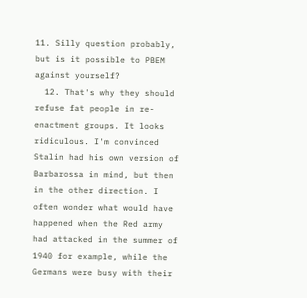11. Silly question probably, but is it possible to PBEM against yourself?
  12. That's why they should refuse fat people in re-enactment groups. It looks ridiculous. I'm convinced Stalin had his own version of Barbarossa in mind, but then in the other direction. I often wonder what would have happened when the Red army had attacked in the summer of 1940 for example, while the Germans were busy with their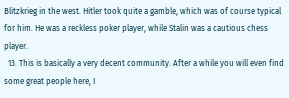Blitzkrieg in the west. Hitler took quite a gamble, which was of course typical for him. He was a reckless poker player, while Stalin was a cautious chess player.
  13. This is basically a very decent community. After a while you will even find some great people here, I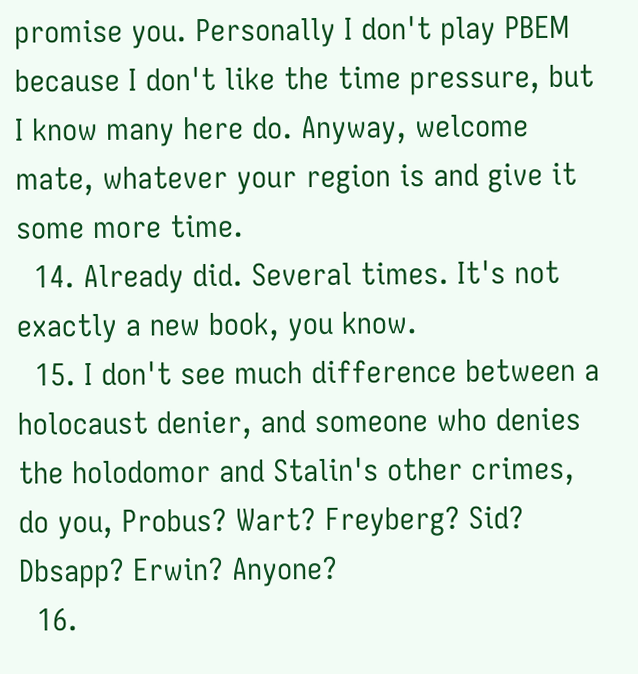promise you. Personally I don't play PBEM because I don't like the time pressure, but I know many here do. Anyway, welcome mate, whatever your region is and give it some more time.
  14. Already did. Several times. It's not exactly a new book, you know.
  15. I don't see much difference between a holocaust denier, and someone who denies the holodomor and Stalin's other crimes, do you, Probus? Wart? Freyberg? Sid? Dbsapp? Erwin? Anyone?
  16.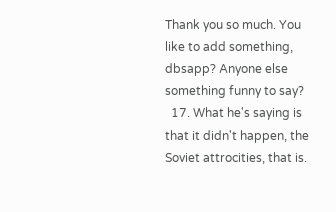Thank you so much. You like to add something, dbsapp? Anyone else something funny to say?
  17. What he's saying is that it didn't happen, the Soviet attrocities, that is.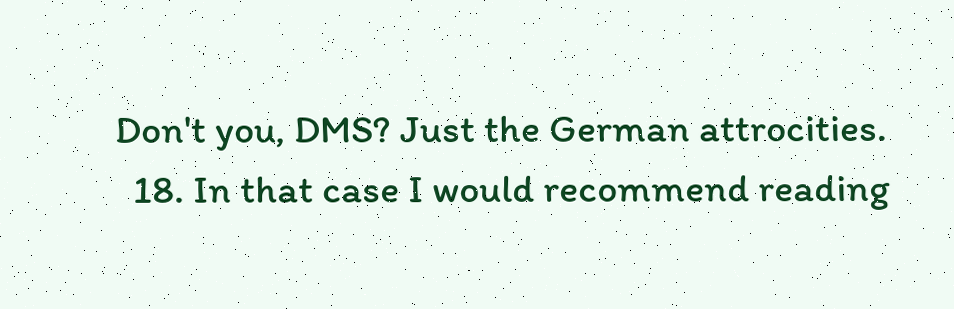Don't you, DMS? Just the German attrocities.
  18. In that case I would recommend reading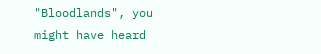"Bloodlands", you might have heard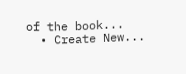of the book...
  • Create New...